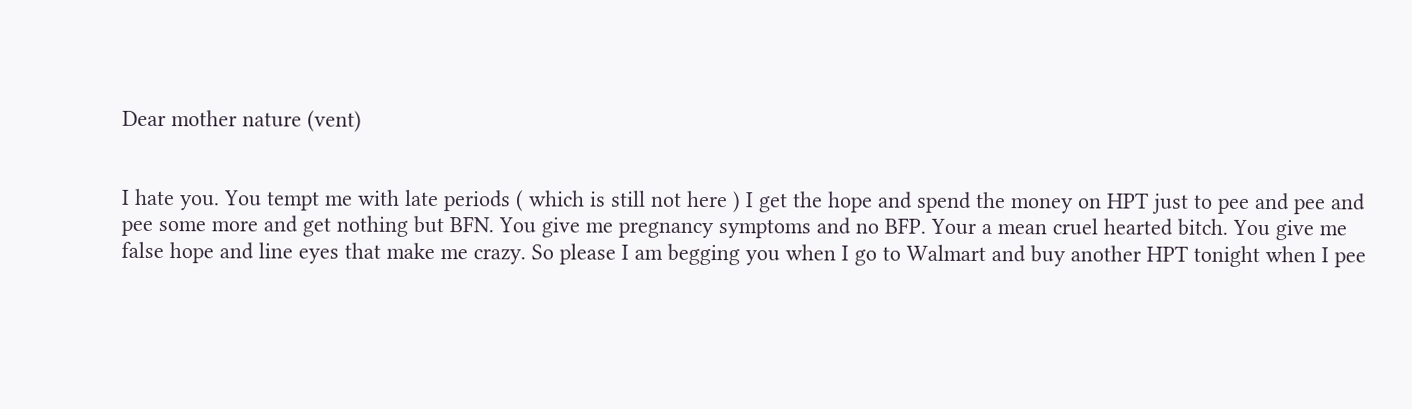Dear mother nature (vent)


I hate you. You tempt me with late periods ( which is still not here ) I get the hope and spend the money on HPT just to pee and pee and pee some more and get nothing but BFN. You give me pregnancy symptoms and no BFP. Your a mean cruel hearted bitch. You give me false hope and line eyes that make me crazy. So please I am begging you when I go to Walmart and buy another HPT tonight when I pee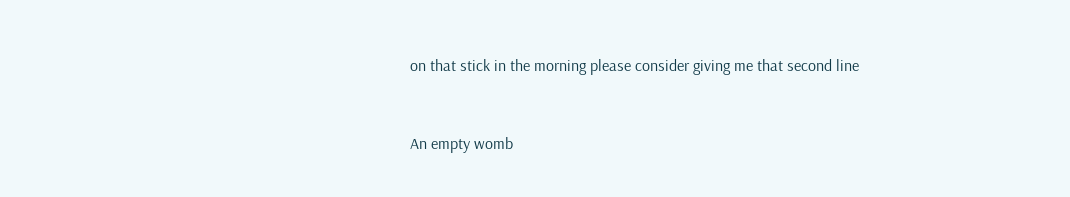on that stick in the morning please consider giving me that second line


An empty womb